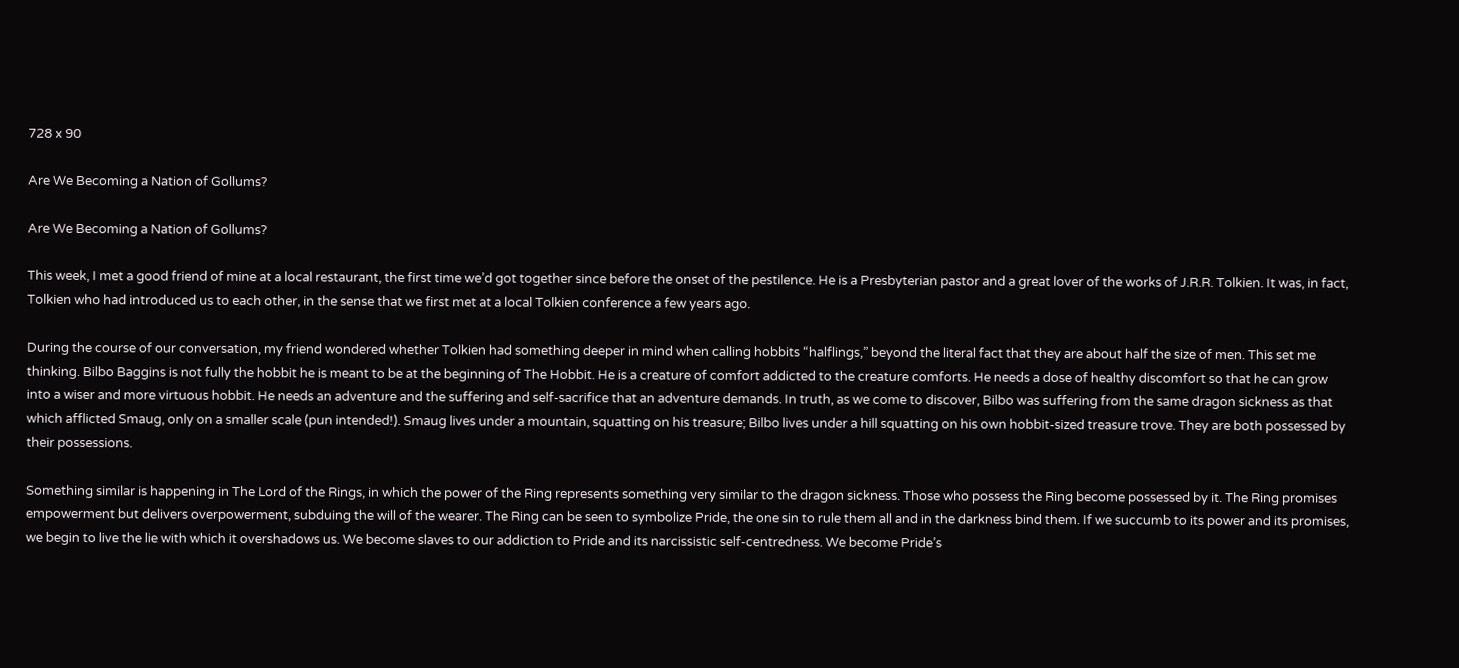728 x 90

Are We Becoming a Nation of Gollums?

Are We Becoming a Nation of Gollums?

This week, I met a good friend of mine at a local restaurant, the first time we’d got together since before the onset of the pestilence. He is a Presbyterian pastor and a great lover of the works of J.R.R. Tolkien. It was, in fact, Tolkien who had introduced us to each other, in the sense that we first met at a local Tolkien conference a few years ago.

During the course of our conversation, my friend wondered whether Tolkien had something deeper in mind when calling hobbits “halflings,” beyond the literal fact that they are about half the size of men. This set me thinking. Bilbo Baggins is not fully the hobbit he is meant to be at the beginning of The Hobbit. He is a creature of comfort addicted to the creature comforts. He needs a dose of healthy discomfort so that he can grow into a wiser and more virtuous hobbit. He needs an adventure and the suffering and self-sacrifice that an adventure demands. In truth, as we come to discover, Bilbo was suffering from the same dragon sickness as that which afflicted Smaug, only on a smaller scale (pun intended!). Smaug lives under a mountain, squatting on his treasure; Bilbo lives under a hill squatting on his own hobbit-sized treasure trove. They are both possessed by their possessions.

Something similar is happening in The Lord of the Rings, in which the power of the Ring represents something very similar to the dragon sickness. Those who possess the Ring become possessed by it. The Ring promises empowerment but delivers overpowerment, subduing the will of the wearer. The Ring can be seen to symbolize Pride, the one sin to rule them all and in the darkness bind them. If we succumb to its power and its promises, we begin to live the lie with which it overshadows us. We become slaves to our addiction to Pride and its narcissistic self-centredness. We become Pride’s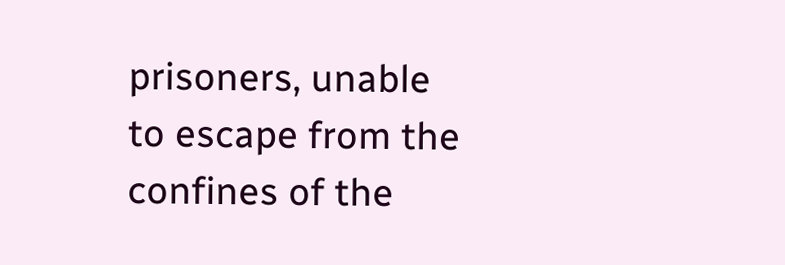prisoners, unable to escape from the confines of the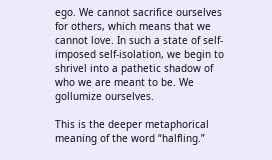ego. We cannot sacrifice ourselves for others, which means that we cannot love. In such a state of self-imposed self-isolation, we begin to shrivel into a pathetic shadow of who we are meant to be. We gollumize ourselves.

This is the deeper metaphorical meaning of the word “halfling.”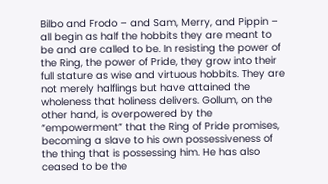Bilbo and Frodo – and Sam, Merry, and Pippin – all begin as half the hobbits they are meant to be and are called to be. In resisting the power of the Ring, the power of Pride, they grow into their full stature as wise and virtuous hobbits. They are not merely halflings but have attained the wholeness that holiness delivers. Gollum, on the other hand, is overpowered by the “empowerment” that the Ring of Pride promises, becoming a slave to his own possessiveness of the thing that is possessing him. He has also ceased to be the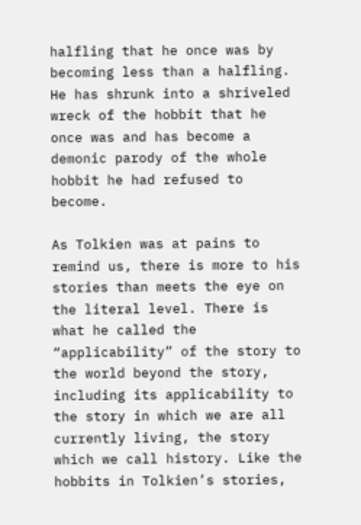halfling that he once was by becoming less than a halfling. He has shrunk into a shriveled wreck of the hobbit that he once was and has become a demonic parody of the whole hobbit he had refused to become.

As Tolkien was at pains to remind us, there is more to his stories than meets the eye on the literal level. There is what he called the “applicability” of the story to the world beyond the story, including its applicability to the story in which we are all currently living, the story which we call history. Like the hobbits in Tolkien’s stories,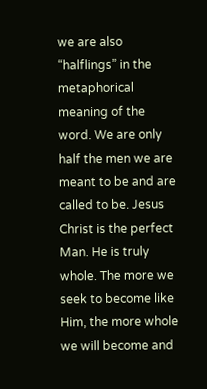we are also “halflings” in the metaphorical meaning of the word. We are only half the men we are meant to be and are called to be. Jesus Christ is the perfect Man. He is truly whole. The more we seek to become like Him, the more whole we will become and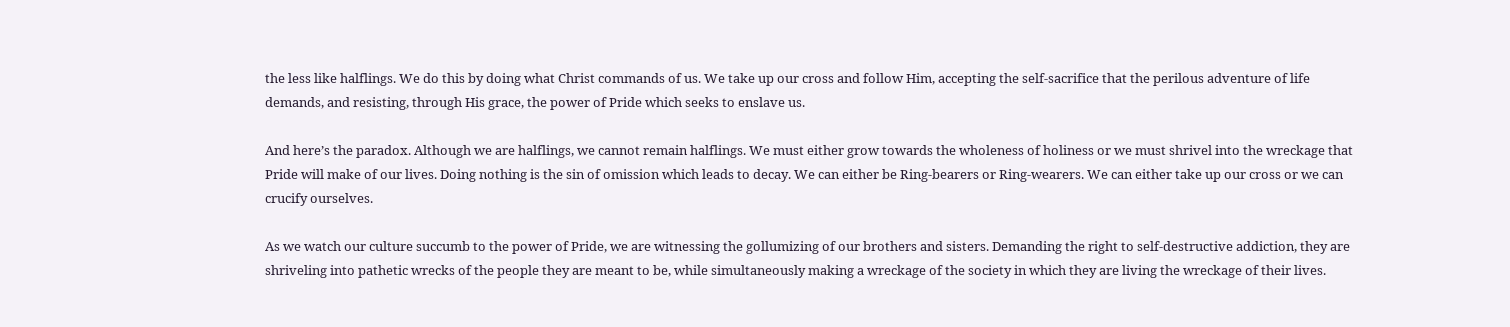the less like halflings. We do this by doing what Christ commands of us. We take up our cross and follow Him, accepting the self-sacrifice that the perilous adventure of life demands, and resisting, through His grace, the power of Pride which seeks to enslave us.

And here’s the paradox. Although we are halflings, we cannot remain halflings. We must either grow towards the wholeness of holiness or we must shrivel into the wreckage that Pride will make of our lives. Doing nothing is the sin of omission which leads to decay. We can either be Ring-bearers or Ring-wearers. We can either take up our cross or we can crucify ourselves.

As we watch our culture succumb to the power of Pride, we are witnessing the gollumizing of our brothers and sisters. Demanding the right to self-destructive addiction, they are shriveling into pathetic wrecks of the people they are meant to be, while simultaneously making a wreckage of the society in which they are living the wreckage of their lives.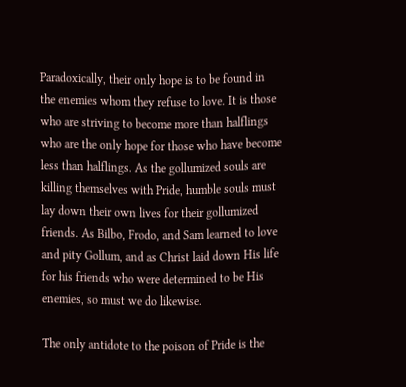Paradoxically, their only hope is to be found in the enemies whom they refuse to love. It is those who are striving to become more than halflings who are the only hope for those who have become less than halflings. As the gollumized souls are killing themselves with Pride, humble souls must lay down their own lives for their gollumized friends. As Bilbo, Frodo, and Sam learned to love and pity Gollum, and as Christ laid down His life for his friends who were determined to be His enemies, so must we do likewise.

The only antidote to the poison of Pride is the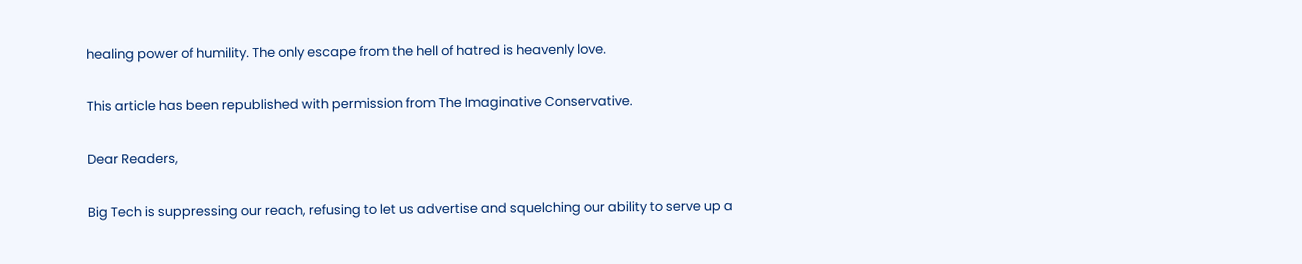healing power of humility. The only escape from the hell of hatred is heavenly love.

This article has been republished with permission from The Imaginative Conservative.

Dear Readers,

Big Tech is suppressing our reach, refusing to let us advertise and squelching our ability to serve up a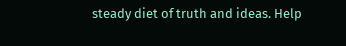steady diet of truth and ideas. Help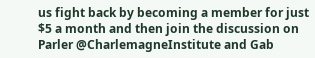us fight back by becoming a member for just $5 a month and then join the discussion on Parler @CharlemagneInstitute and Gab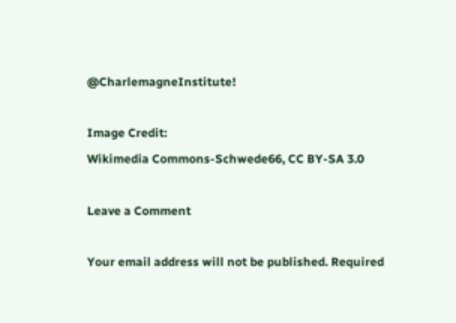@CharlemagneInstitute!

Image Credit:
Wikimedia Commons-Schwede66, CC BY-SA 3.0

Leave a Comment

Your email address will not be published. Required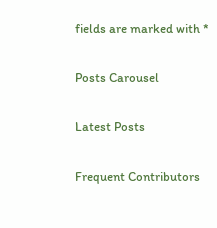fields are marked with *

Posts Carousel

Latest Posts

Frequent Contributors